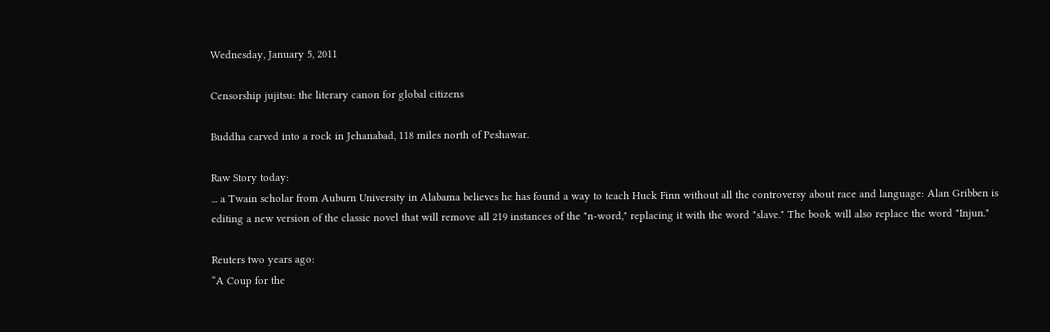Wednesday, January 5, 2011

Censorship jujitsu: the literary canon for global citizens

Buddha carved into a rock in Jehanabad, 118 miles north of Peshawar.

Raw Story today:
... a Twain scholar from Auburn University in Alabama believes he has found a way to teach Huck Finn without all the controversy about race and language: Alan Gribben is editing a new version of the classic novel that will remove all 219 instances of the "n-word," replacing it with the word "slave." The book will also replace the word "Injun."

Reuters two years ago:
“A Coup for the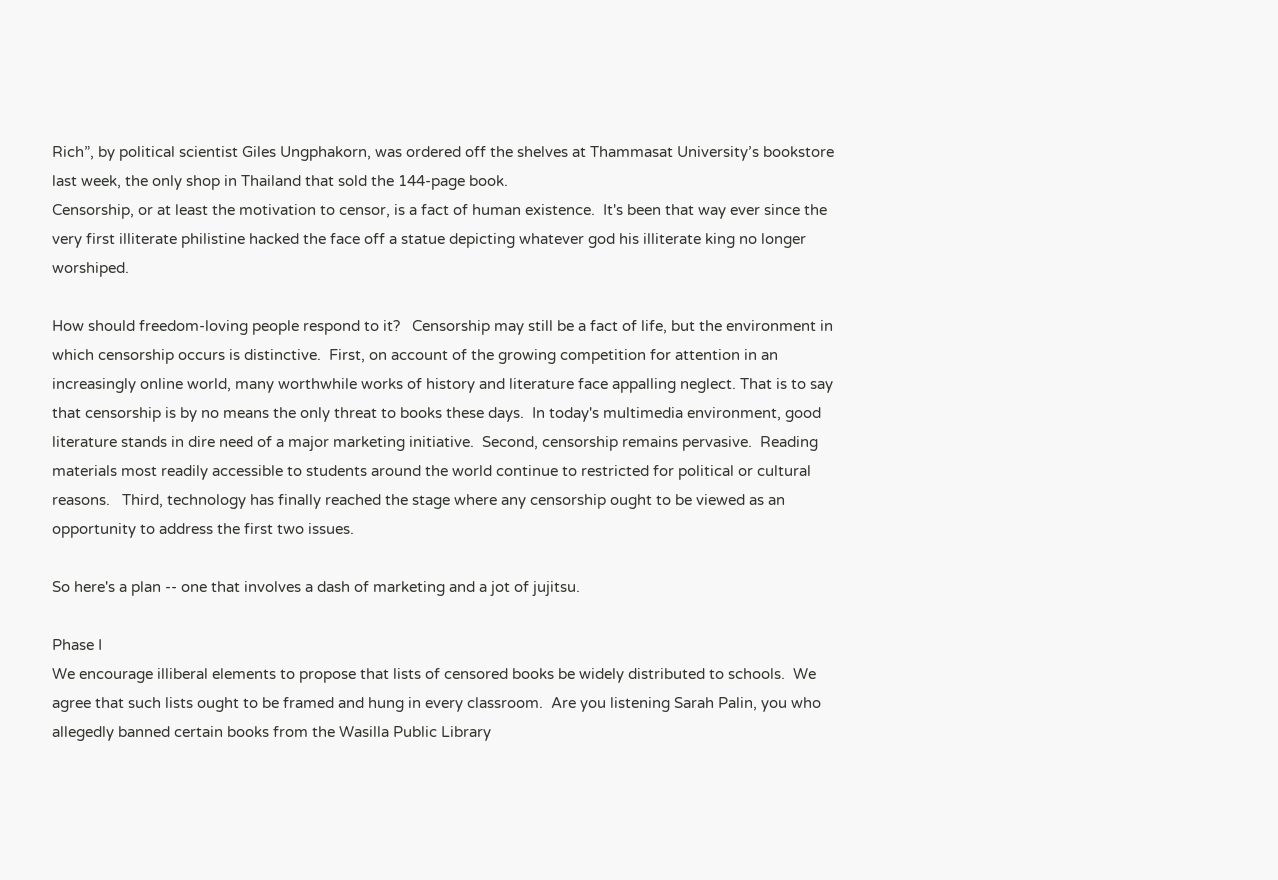Rich”, by political scientist Giles Ungphakorn, was ordered off the shelves at Thammasat University’s bookstore last week, the only shop in Thailand that sold the 144-page book.
Censorship, or at least the motivation to censor, is a fact of human existence.  It's been that way ever since the very first illiterate philistine hacked the face off a statue depicting whatever god his illiterate king no longer worshiped.

How should freedom-loving people respond to it?   Censorship may still be a fact of life, but the environment in which censorship occurs is distinctive.  First, on account of the growing competition for attention in an increasingly online world, many worthwhile works of history and literature face appalling neglect. That is to say that censorship is by no means the only threat to books these days.  In today's multimedia environment, good literature stands in dire need of a major marketing initiative.  Second, censorship remains pervasive.  Reading materials most readily accessible to students around the world continue to restricted for political or cultural reasons.   Third, technology has finally reached the stage where any censorship ought to be viewed as an opportunity to address the first two issues.

So here's a plan -- one that involves a dash of marketing and a jot of jujitsu.

Phase I
We encourage illiberal elements to propose that lists of censored books be widely distributed to schools.  We agree that such lists ought to be framed and hung in every classroom.  Are you listening Sarah Palin, you who allegedly banned certain books from the Wasilla Public Library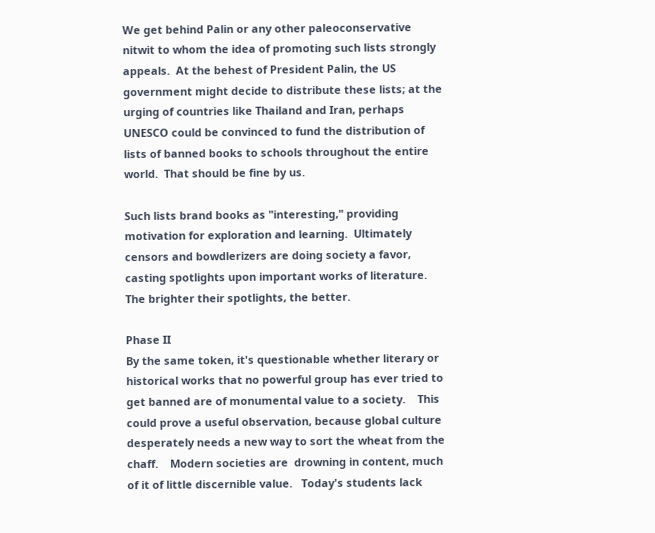We get behind Palin or any other paleoconservative nitwit to whom the idea of promoting such lists strongly appeals.  At the behest of President Palin, the US government might decide to distribute these lists; at the urging of countries like Thailand and Iran, perhaps UNESCO could be convinced to fund the distribution of lists of banned books to schools throughout the entire world.  That should be fine by us.

Such lists brand books as "interesting," providing motivation for exploration and learning.  Ultimately censors and bowdlerizers are doing society a favor, casting spotlights upon important works of literature.   The brighter their spotlights, the better.

Phase II
By the same token, it's questionable whether literary or historical works that no powerful group has ever tried to get banned are of monumental value to a society.    This could prove a useful observation, because global culture desperately needs a new way to sort the wheat from the chaff.    Modern societies are  drowning in content, much of it of little discernible value.   Today's students lack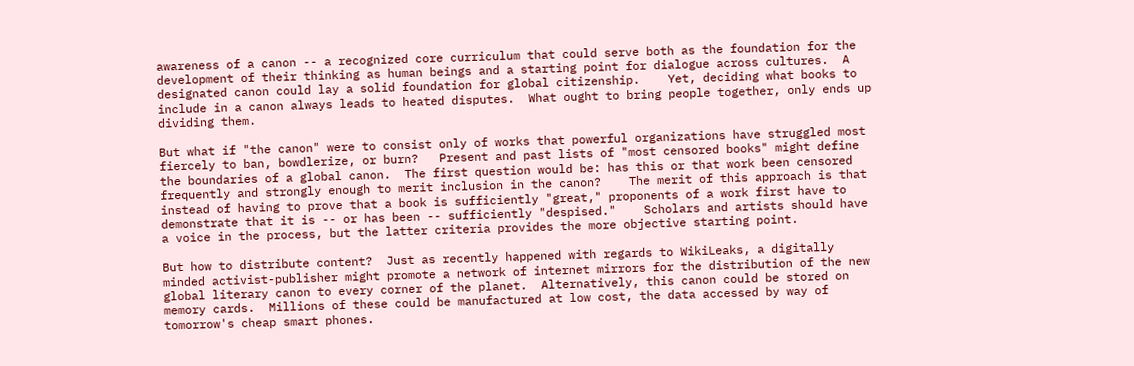awareness of a canon -- a recognized core curriculum that could serve both as the foundation for the development of their thinking as human beings and a starting point for dialogue across cultures.  A designated canon could lay a solid foundation for global citizenship.    Yet, deciding what books to include in a canon always leads to heated disputes.  What ought to bring people together, only ends up dividing them.

But what if "the canon" were to consist only of works that powerful organizations have struggled most fiercely to ban, bowdlerize, or burn?   Present and past lists of "most censored books" might define the boundaries of a global canon.  The first question would be: has this or that work been censored frequently and strongly enough to merit inclusion in the canon?    The merit of this approach is that instead of having to prove that a book is sufficiently "great," proponents of a work first have to  demonstrate that it is -- or has been -- sufficiently "despised."    Scholars and artists should have a voice in the process, but the latter criteria provides the more objective starting point.

But how to distribute content?  Just as recently happened with regards to WikiLeaks, a digitally minded activist-publisher might promote a network of internet mirrors for the distribution of the new global literary canon to every corner of the planet.  Alternatively, this canon could be stored on memory cards.  Millions of these could be manufactured at low cost, the data accessed by way of tomorrow's cheap smart phones.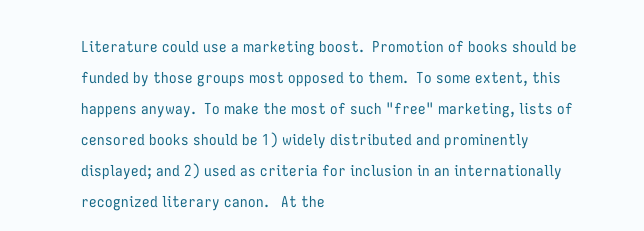Literature could use a marketing boost.  Promotion of books should be funded by those groups most opposed to them.  To some extent, this happens anyway.  To make the most of such "free" marketing, lists of censored books should be 1) widely distributed and prominently displayed; and 2) used as criteria for inclusion in an internationally recognized literary canon.   At the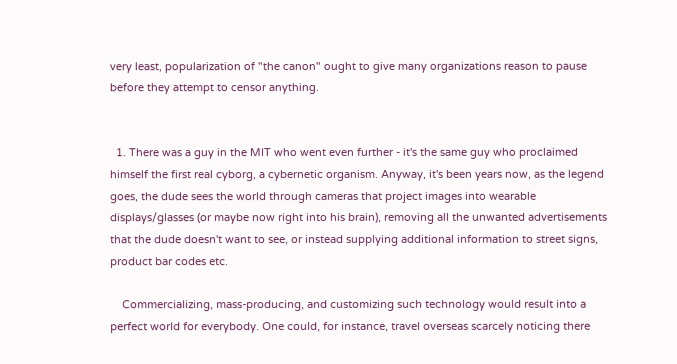very least, popularization of "the canon" ought to give many organizations reason to pause before they attempt to censor anything.


  1. There was a guy in the MIT who went even further - it's the same guy who proclaimed himself the first real cyborg, a cybernetic organism. Anyway, it's been years now, as the legend goes, the dude sees the world through cameras that project images into wearable displays/glasses (or maybe now right into his brain), removing all the unwanted advertisements that the dude doesn't want to see, or instead supplying additional information to street signs, product bar codes etc.

    Commercializing, mass-producing, and customizing such technology would result into a perfect world for everybody. One could, for instance, travel overseas scarcely noticing there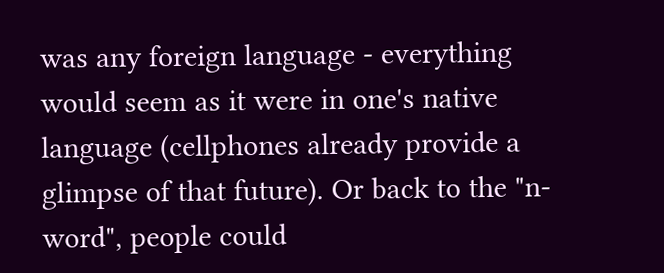was any foreign language - everything would seem as it were in one's native language (cellphones already provide a glimpse of that future). Or back to the "n-word", people could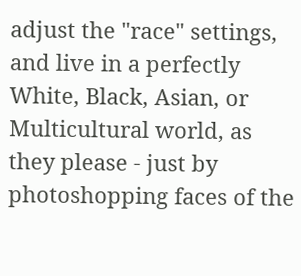adjust the "race" settings, and live in a perfectly White, Black, Asian, or Multicultural world, as they please - just by photoshopping faces of the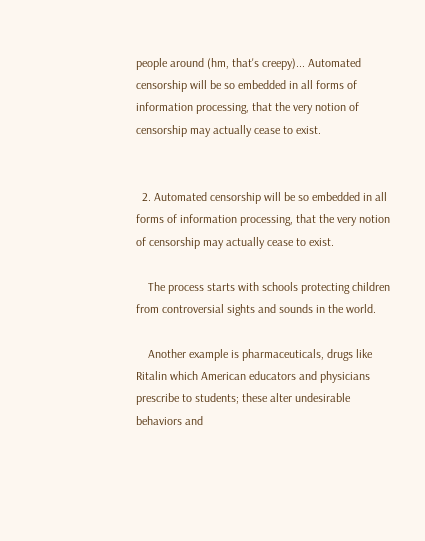people around (hm, that's creepy)... Automated censorship will be so embedded in all forms of information processing, that the very notion of censorship may actually cease to exist.


  2. Automated censorship will be so embedded in all forms of information processing, that the very notion of censorship may actually cease to exist.

    The process starts with schools protecting children from controversial sights and sounds in the world.

    Another example is pharmaceuticals, drugs like Ritalin which American educators and physicians prescribe to students; these alter undesirable behaviors and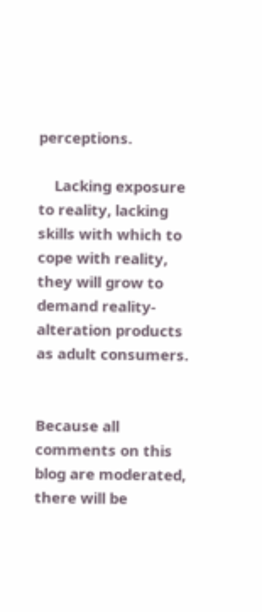perceptions.

    Lacking exposure to reality, lacking skills with which to cope with reality, they will grow to demand reality-alteration products as adult consumers.


Because all comments on this blog are moderated, there will be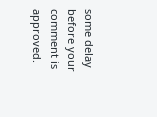some delay before your comment is approved.